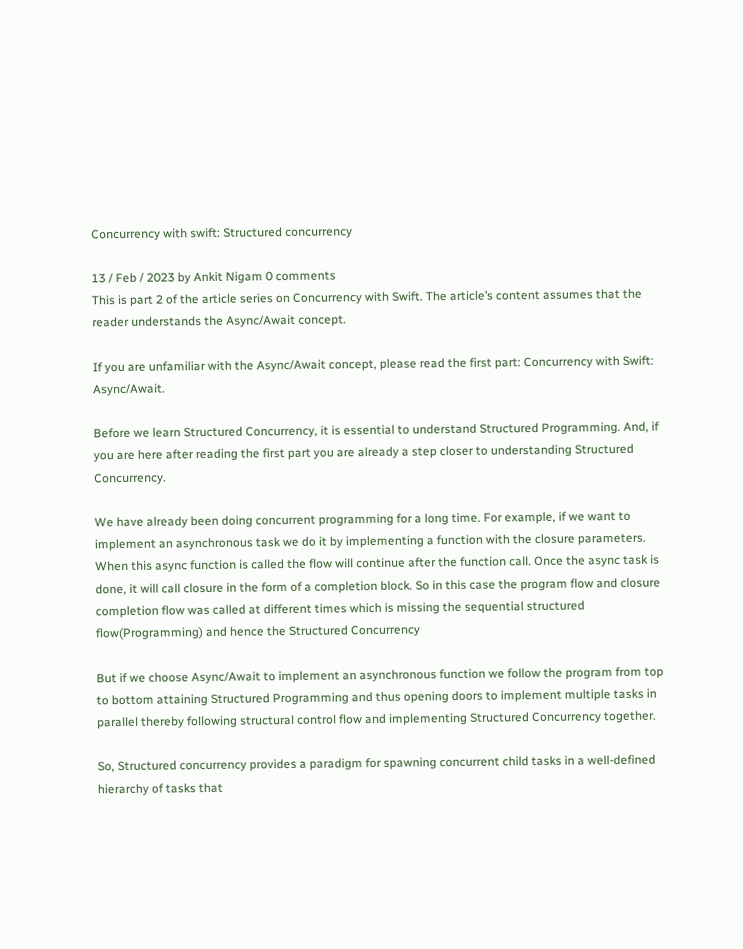Concurrency with swift: Structured concurrency

13 / Feb / 2023 by Ankit Nigam 0 comments
This is part 2 of the article series on Concurrency with Swift. The article’s content assumes that the reader understands the Async/Await concept.

If you are unfamiliar with the Async/Await concept, please read the first part: Concurrency with Swift: Async/Await.

Before we learn Structured Concurrency, it is essential to understand Structured Programming. And, if you are here after reading the first part you are already a step closer to understanding Structured Concurrency.

We have already been doing concurrent programming for a long time. For example, if we want to implement an asynchronous task we do it by implementing a function with the closure parameters. When this async function is called the flow will continue after the function call. Once the async task is done, it will call closure in the form of a completion block. So in this case the program flow and closure completion flow was called at different times which is missing the sequential structured flow(Programming) and hence the Structured Concurrency

But if we choose Async/Await to implement an asynchronous function we follow the program from top to bottom attaining Structured Programming and thus opening doors to implement multiple tasks in parallel thereby following structural control flow and implementing Structured Concurrency together.

So, Structured concurrency provides a paradigm for spawning concurrent child tasks in a well-defined hierarchy of tasks that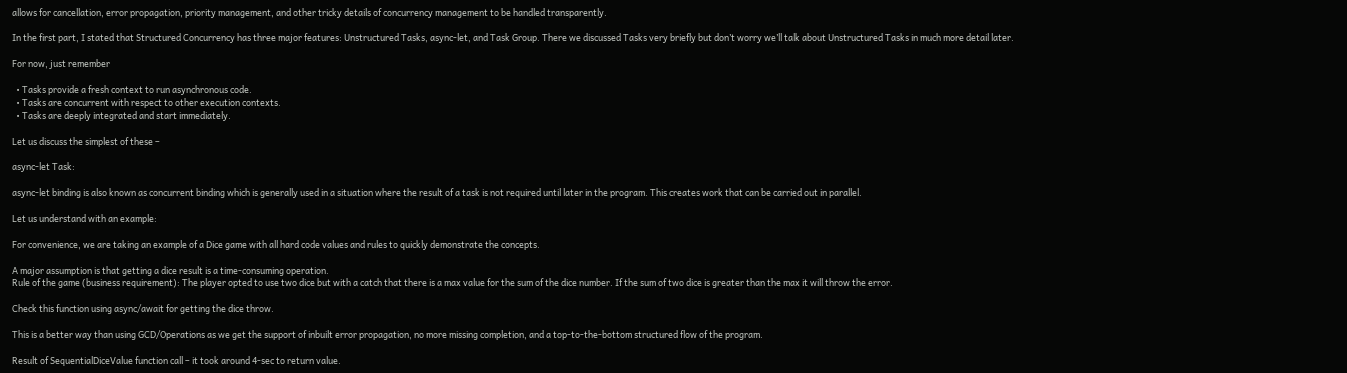allows for cancellation, error propagation, priority management, and other tricky details of concurrency management to be handled transparently.

In the first part, I stated that Structured Concurrency has three major features: Unstructured Tasks, async-let, and Task Group. There we discussed Tasks very briefly but don’t worry we’ll talk about Unstructured Tasks in much more detail later.

For now, just remember

  • Tasks provide a fresh context to run asynchronous code.
  • Tasks are concurrent with respect to other execution contexts.
  • Tasks are deeply integrated and start immediately.

Let us discuss the simplest of these –

async-let Task:

async-let binding is also known as concurrent binding which is generally used in a situation where the result of a task is not required until later in the program. This creates work that can be carried out in parallel.

Let us understand with an example:

For convenience, we are taking an example of a Dice game with all hard code values and rules to quickly demonstrate the concepts.

A major assumption is that getting a dice result is a time-consuming operation.
Rule of the game (business requirement): The player opted to use two dice but with a catch that there is a max value for the sum of the dice number. If the sum of two dice is greater than the max it will throw the error.

Check this function using async/await for getting the dice throw.

This is a better way than using GCD/Operations as we get the support of inbuilt error propagation, no more missing completion, and a top-to-the-bottom structured flow of the program.

Result of SequentialDiceValue function call – it took around 4-sec to return value.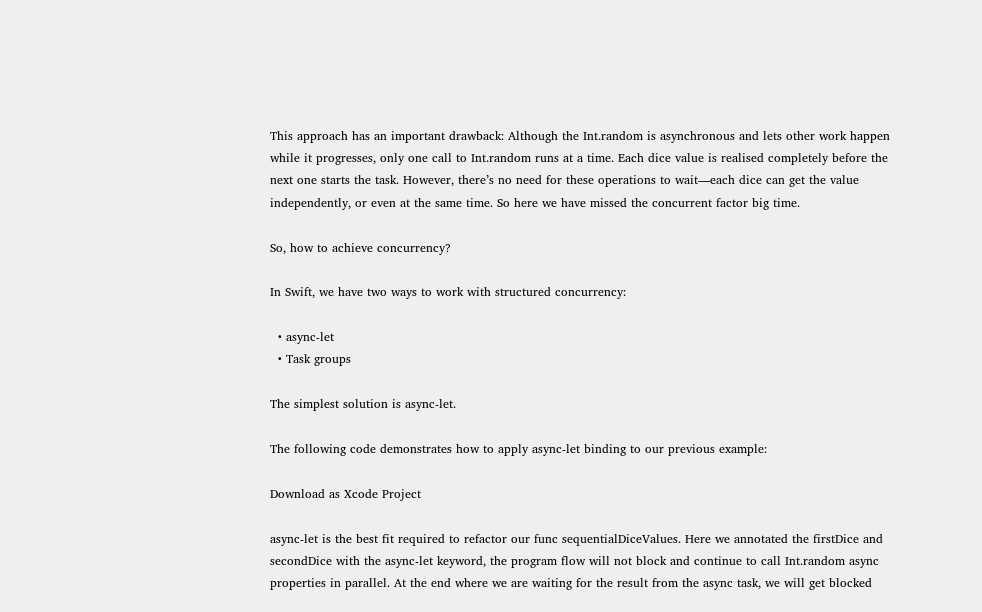This approach has an important drawback: Although the Int.random is asynchronous and lets other work happen while it progresses, only one call to Int.random runs at a time. Each dice value is realised completely before the next one starts the task. However, there’s no need for these operations to wait—each dice can get the value independently, or even at the same time. So here we have missed the concurrent factor big time.

So, how to achieve concurrency?

In Swift, we have two ways to work with structured concurrency:

  • async-let
  • Task groups

The simplest solution is async-let.

The following code demonstrates how to apply async-let binding to our previous example:

Download as Xcode Project

async-let is the best fit required to refactor our func sequentialDiceValues. Here we annotated the firstDice and secondDice with the async-let keyword, the program flow will not block and continue to call Int.random async properties in parallel. At the end where we are waiting for the result from the async task, we will get blocked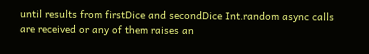until results from firstDice and secondDice Int.random async calls are received or any of them raises an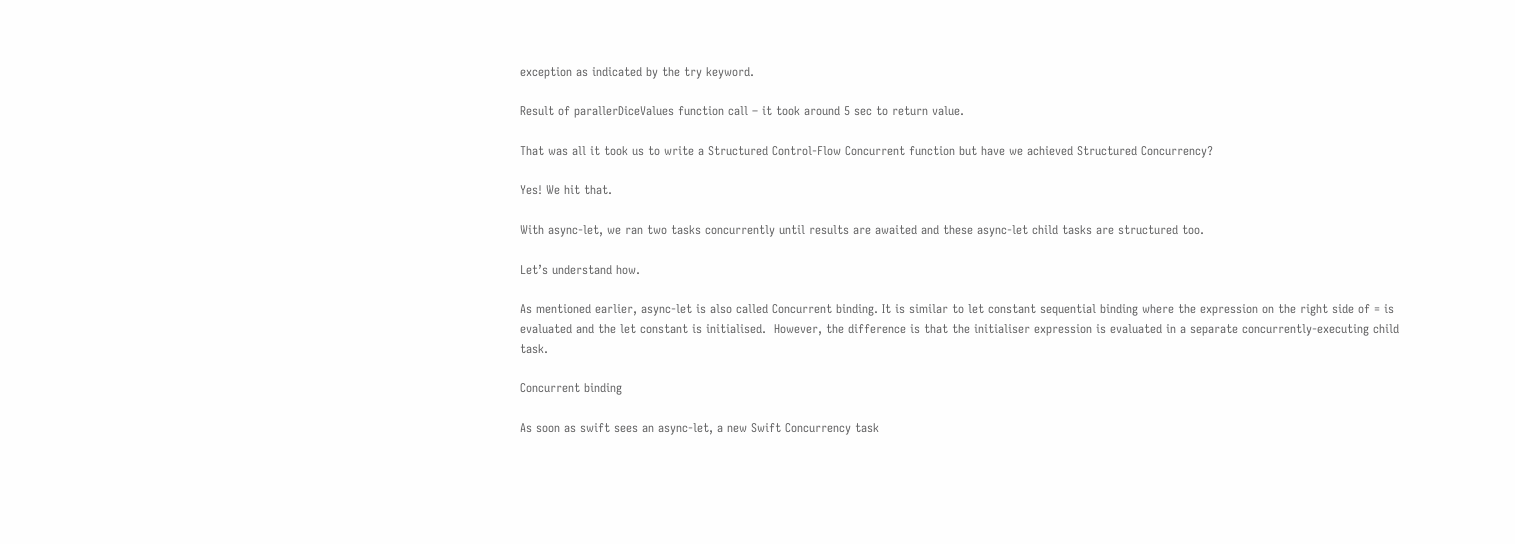exception as indicated by the try keyword.

Result of parallerDiceValues function call – it took around 5 sec to return value.

That was all it took us to write a Structured Control-Flow Concurrent function but have we achieved Structured Concurrency?

Yes! We hit that.

With async-let, we ran two tasks concurrently until results are awaited and these async-let child tasks are structured too.

Let’s understand how.

As mentioned earlier, async-let is also called Concurrent binding. It is similar to let constant sequential binding where the expression on the right side of = is evaluated and the let constant is initialised.  However, the difference is that the initialiser expression is evaluated in a separate concurrently-executing child task.

Concurrent binding

As soon as swift sees an async-let, a new Swift Concurrency task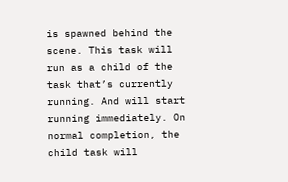is spawned behind the scene. This task will run as a child of the task that’s currently running. And will start running immediately. On normal completion, the child task will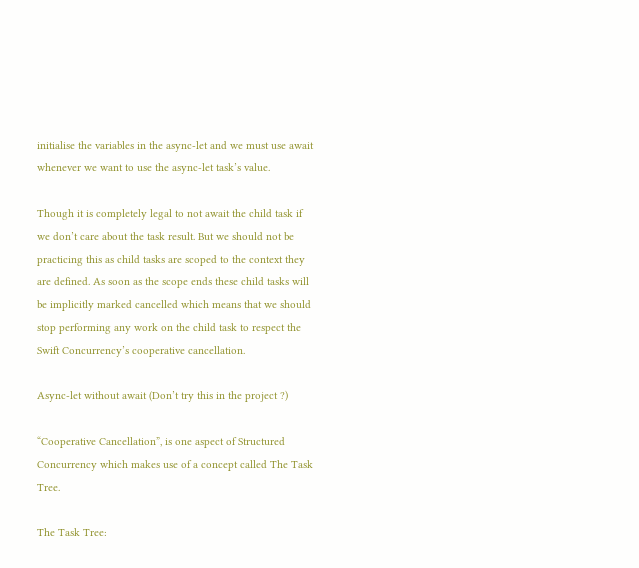initialise the variables in the async-let and we must use await whenever we want to use the async-let task’s value.

Though it is completely legal to not await the child task if we don’t care about the task result. But we should not be practicing this as child tasks are scoped to the context they are defined. As soon as the scope ends these child tasks will be implicitly marked cancelled which means that we should stop performing any work on the child task to respect the Swift Concurrency’s cooperative cancellation.

Async-let without await (Don’t try this in the project ?)

“Cooperative Cancellation”, is one aspect of Structured Concurrency which makes use of a concept called The Task Tree.

The Task Tree: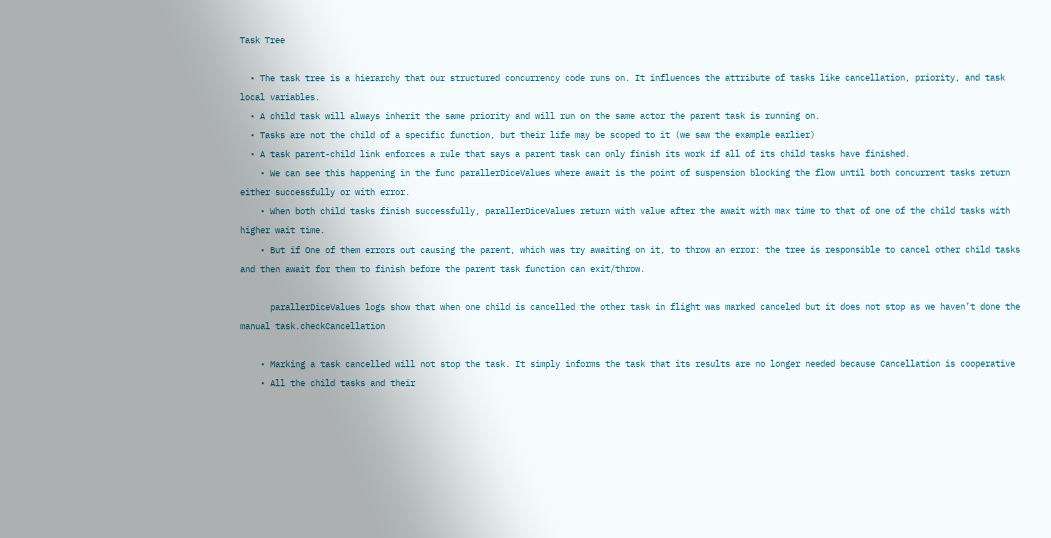Task Tree

  • The task tree is a hierarchy that our structured concurrency code runs on. It influences the attribute of tasks like cancellation, priority, and task local variables.
  • A child task will always inherit the same priority and will run on the same actor the parent task is running on.
  • Tasks are not the child of a specific function, but their life may be scoped to it (we saw the example earlier)
  • A task parent-child link enforces a rule that says a parent task can only finish its work if all of its child tasks have finished.
    • We can see this happening in the func parallerDiceValues where await is the point of suspension blocking the flow until both concurrent tasks return either successfully or with error.
    • When both child tasks finish successfully, parallerDiceValues return with value after the await with max time to that of one of the child tasks with higher wait time.
    • But if One of them errors out causing the parent, which was try awaiting on it, to throw an error: the tree is responsible to cancel other child tasks and then await for them to finish before the parent task function can exit/throw.

      parallerDiceValues logs show that when one child is cancelled the other task in flight was marked canceled but it does not stop as we haven’t done the manual task.checkCancellation

    • Marking a task cancelled will not stop the task. It simply informs the task that its results are no longer needed because Cancellation is cooperative
    • All the child tasks and their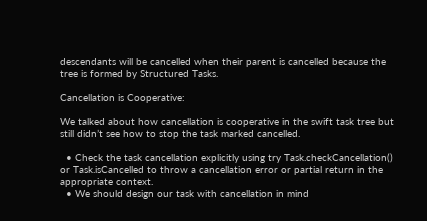descendants will be cancelled when their parent is cancelled because the tree is formed by Structured Tasks.

Cancellation is Cooperative:

We talked about how cancellation is cooperative in the swift task tree but still didn’t see how to stop the task marked cancelled.

  • Check the task cancellation explicitly using try Task.checkCancellation() or Task.isCancelled to throw a cancellation error or partial return in the appropriate context.
  • We should design our task with cancellation in mind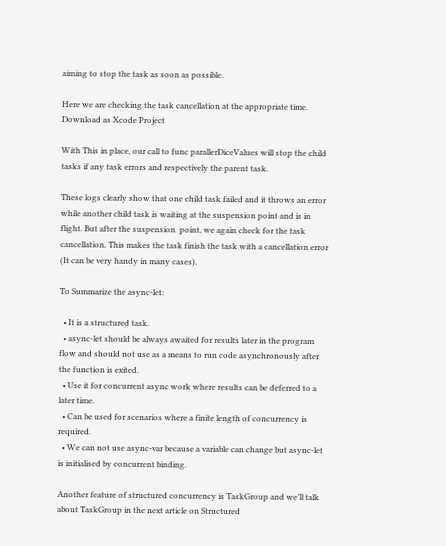aiming to stop the task as soon as possible.

Here we are checking the task cancellation at the appropriate time. Download as Xcode Project

With This in place, our call to func parallerDiceValues will stop the child tasks if any task errors and respectively the parent task.

These logs clearly show that one child task failed and it throws an error while another child task is waiting at the suspension point and is in flight. But after the suspension  point, we again check for the task cancellation. This makes the task finish the task with a cancellation error (It can be very handy in many cases).

To Summarize the async-let:

  • It is a structured task.
  • async-let should be always awaited for results later in the program flow and should not use as a means to run code asynchronously after the function is exited.
  • Use it for concurrent async work where results can be deferred to a later time.
  • Can be used for scenarios where a finite length of concurrency is required.
  • We can not use async-var because a variable can change but async-let is initialised by concurrent binding.

Another feature of structured concurrency is TaskGroup and we’ll talk about TaskGroup in the next article on Structured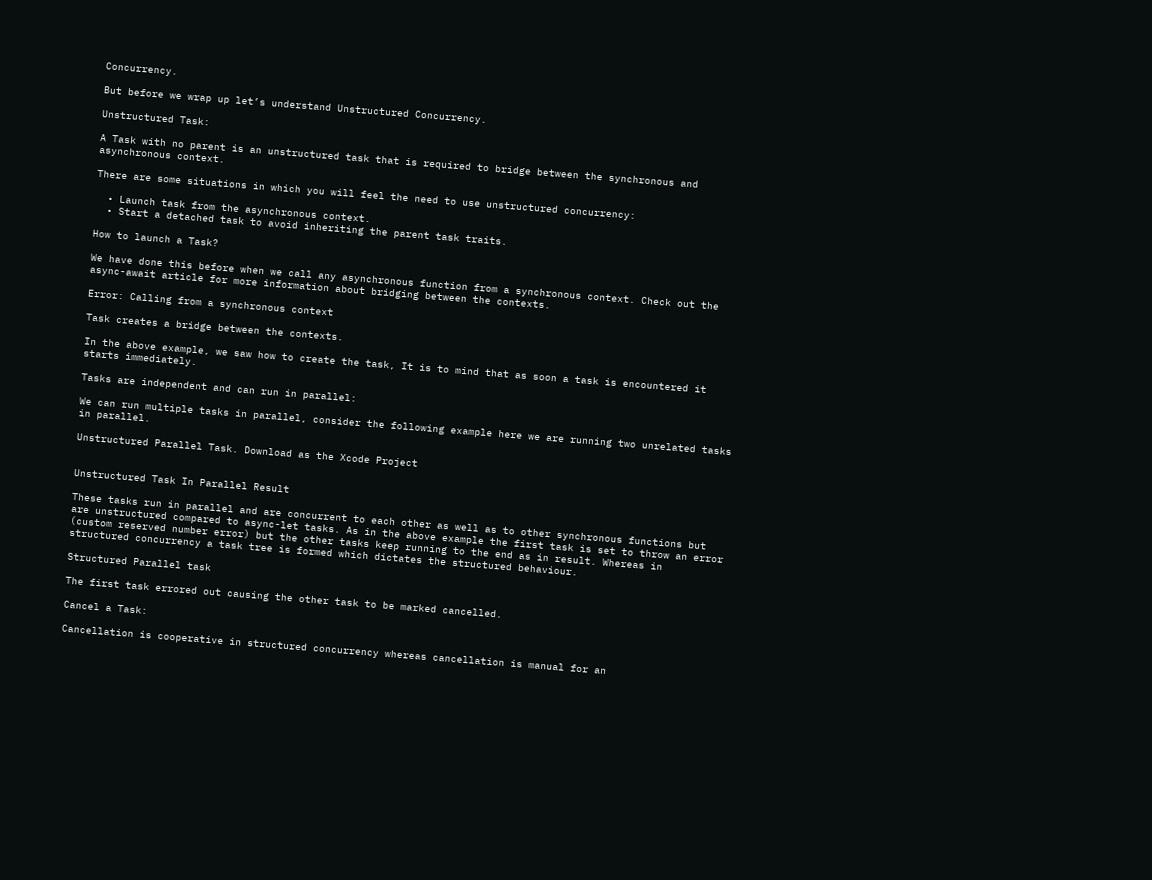Concurrency.

But before we wrap up let’s understand Unstructured Concurrency.

Unstructured Task:

A Task with no parent is an unstructured task that is required to bridge between the synchronous and asynchronous context.

There are some situations in which you will feel the need to use unstructured concurrency:

  • Launch task from the asynchronous context.
  • Start a detached task to avoid inheriting the parent task traits.

How to launch a Task?

We have done this before when we call any asynchronous function from a synchronous context. Check out the async-await article for more information about bridging between the contexts.

Error: Calling from a synchronous context

Task creates a bridge between the contexts.

In the above example, we saw how to create the task, It is to mind that as soon a task is encountered it starts immediately.

Tasks are independent and can run in parallel:

We can run multiple tasks in parallel, consider the following example here we are running two unrelated tasks in parallel.

Unstructured Parallel Task. Download as the Xcode Project


Unstructured Task In Parallel Result

These tasks run in parallel and are concurrent to each other as well as to other synchronous functions but are unstructured compared to async-let tasks. As in the above example the first task is set to throw an error (custom reserved number error) but the other tasks keep running to the end as in result. Whereas in structured concurrency a task tree is formed which dictates the structured behaviour.

Structured Parallel task

The first task errored out causing the other task to be marked cancelled.

Cancel a Task:

Cancellation is cooperative in structured concurrency whereas cancellation is manual for an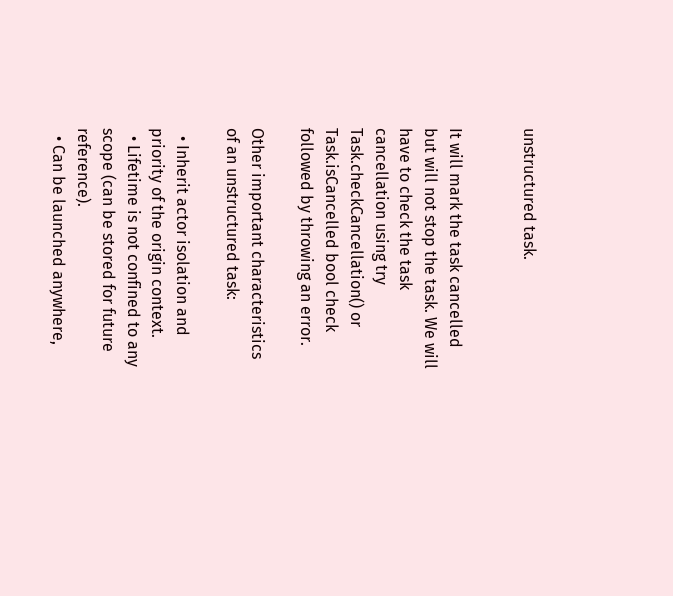unstructured task.


It will mark the task cancelled but will not stop the task. We will have to check the task cancellation using try Task.checkCancellation() or Task.isCancelled bool check followed by throwing an error.

Other important characteristics of an unstructured task:

  • Inherit actor isolation and priority of the origin context.
  • Lifetime is not confined to any scope (can be stored for future reference).
  • Can be launched anywhere,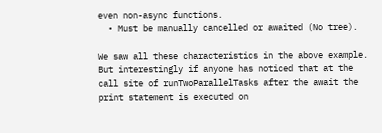even non-async functions.
  • Must be manually cancelled or awaited (No tree).

We saw all these characteristics in the above example. But interestingly if anyone has noticed that at the call site of runTwoParallelTasks after the await the print statement is executed on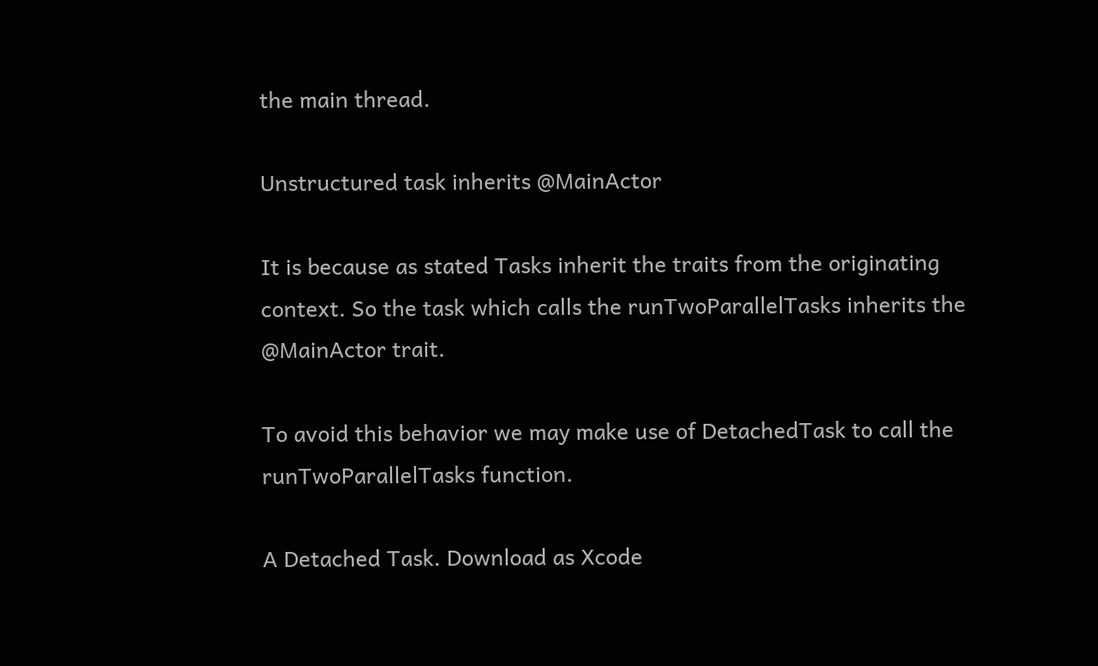the main thread.

Unstructured task inherits @MainActor

It is because as stated Tasks inherit the traits from the originating context. So the task which calls the runTwoParallelTasks inherits the @MainActor trait.

To avoid this behavior we may make use of DetachedTask to call the runTwoParallelTasks function.

A Detached Task. Download as Xcode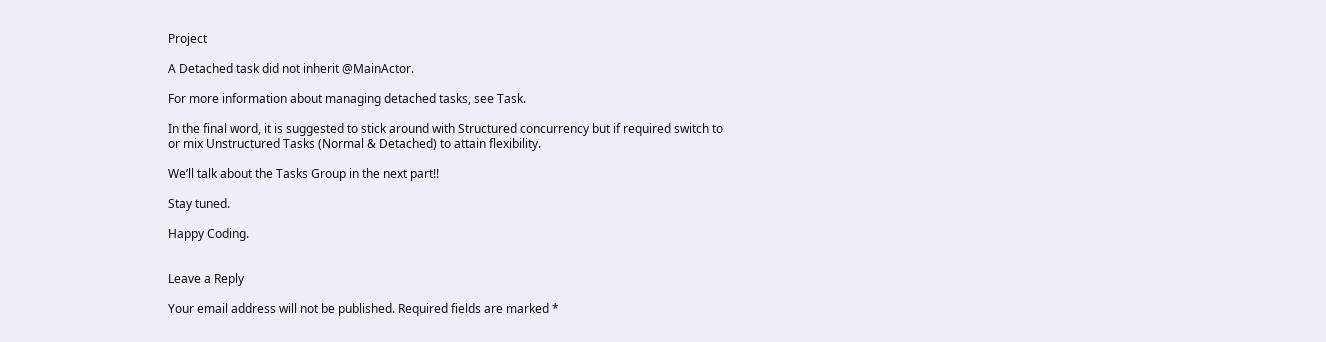Project

A Detached task did not inherit @MainActor.

For more information about managing detached tasks, see Task.

In the final word, it is suggested to stick around with Structured concurrency but if required switch to or mix Unstructured Tasks (Normal & Detached) to attain flexibility.

We’ll talk about the Tasks Group in the next part!!

Stay tuned.

Happy Coding.


Leave a Reply

Your email address will not be published. Required fields are marked *